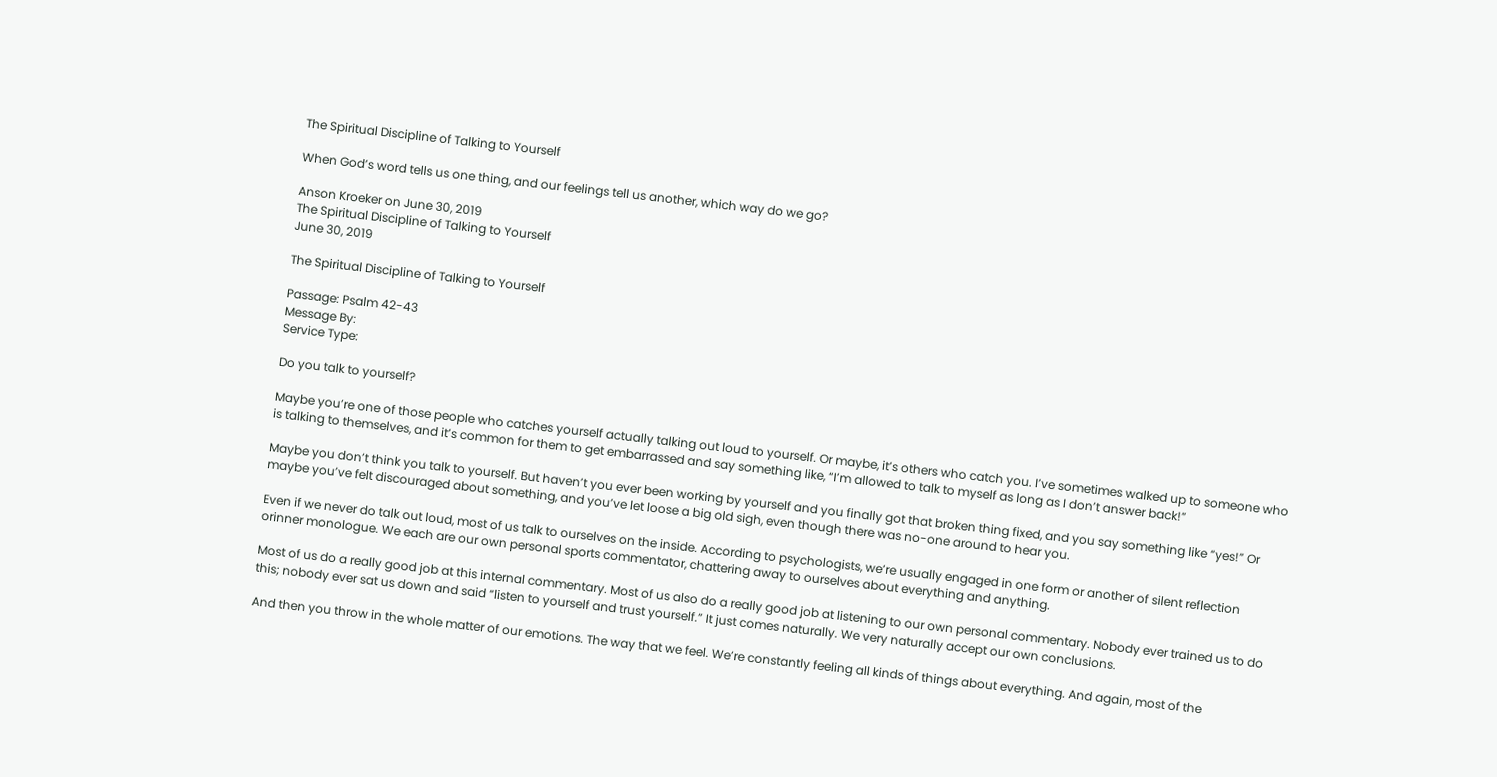The Spiritual Discipline of Talking to Yourself

When God’s word tells us one thing, and our feelings tell us another, which way do we go?

Anson Kroeker on June 30, 2019
The Spiritual Discipline of Talking to Yourself
June 30, 2019

The Spiritual Discipline of Talking to Yourself

Passage: Psalm 42-43
Message By:
Service Type:

Do you talk to yourself?

Maybe you’re one of those people who catches yourself actually talking out loud to yourself. Or maybe, it’s others who catch you. I’ve sometimes walked up to someone who is talking to themselves, and it’s common for them to get embarrassed and say something like, “I’m allowed to talk to myself as long as I don’t answer back!”

Maybe you don’t think you talk to yourself. But haven’t you ever been working by yourself and you finally got that broken thing fixed, and you say something like “yes!” Or maybe you’ve felt discouraged about something, and you’ve let loose a big old sigh, even though there was no-one around to hear you.

Even if we never do talk out loud, most of us talk to ourselves on the inside. According to psychologists, we’re usually engaged in one form or another of silent reflection orinner monologue. We each are our own personal sports commentator, chattering away to ourselves about everything and anything.

Most of us do a really good job at this internal commentary. Most of us also do a really good job at listening to our own personal commentary. Nobody ever trained us to do this; nobody ever sat us down and said “listen to yourself and trust yourself.” It just comes naturally. We very naturally accept our own conclusions.

And then you throw in the whole matter of our emotions. The way that we feel. We’re constantly feeling all kinds of things about everything. And again, most of the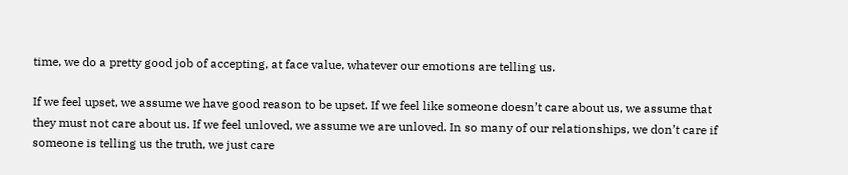time, we do a pretty good job of accepting, at face value, whatever our emotions are telling us.

If we feel upset, we assume we have good reason to be upset. If we feel like someone doesn’t care about us, we assume that they must not care about us. If we feel unloved, we assume we are unloved. In so many of our relationships, we don’t care if someone is telling us the truth, we just care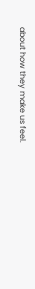about how they make us feel.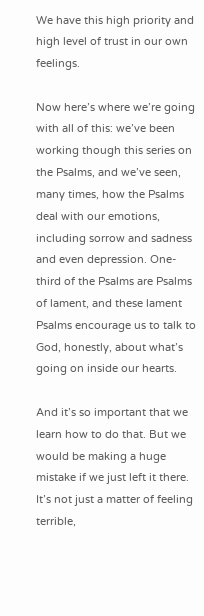We have this high priority and high level of trust in our own feelings.

Now here’s where we’re going with all of this: we’ve been working though this series on the Psalms, and we’ve seen, many times, how the Psalms deal with our emotions, including sorrow and sadness and even depression. One-third of the Psalms are Psalms of lament, and these lament Psalms encourage us to talk to God, honestly, about what’s going on inside our hearts.

And it’s so important that we learn how to do that. But we would be making a huge mistake if we just left it there. It’s not just a matter of feeling terrible,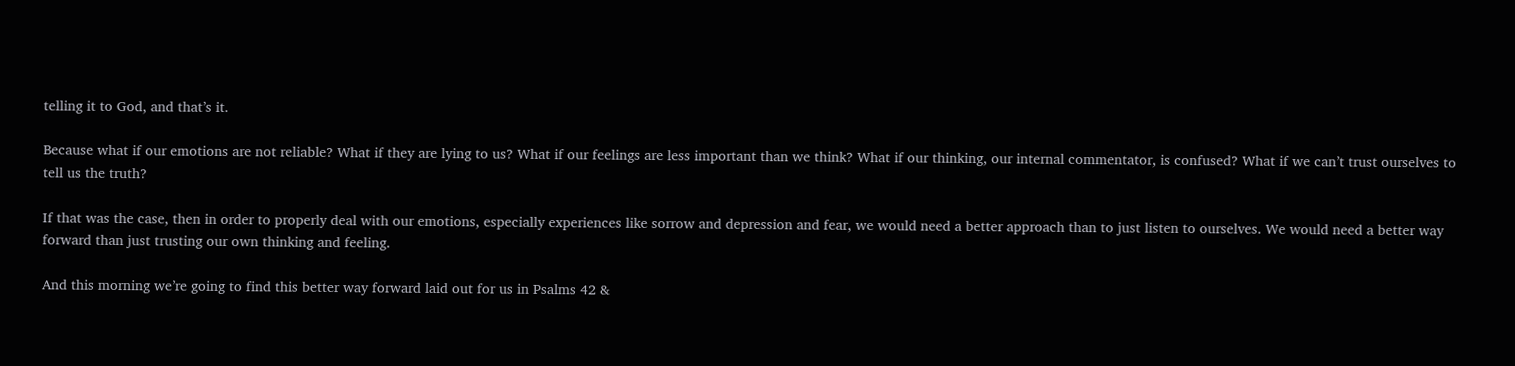telling it to God, and that’s it.

Because what if our emotions are not reliable? What if they are lying to us? What if our feelings are less important than we think? What if our thinking, our internal commentator, is confused? What if we can’t trust ourselves to tell us the truth?

If that was the case, then in order to properly deal with our emotions, especially experiences like sorrow and depression and fear, we would need a better approach than to just listen to ourselves. We would need a better way forward than just trusting our own thinking and feeling.

And this morning we’re going to find this better way forward laid out for us in Psalms 42 &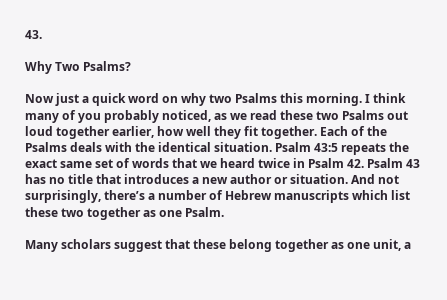43.

Why Two Psalms?

Now just a quick word on why two Psalms this morning. I think many of you probably noticed, as we read these two Psalms out loud together earlier, how well they fit together. Each of the Psalms deals with the identical situation. Psalm 43:5 repeats the exact same set of words that we heard twice in Psalm 42. Psalm 43 has no title that introduces a new author or situation. And not surprisingly, there’s a number of Hebrew manuscripts which list these two together as one Psalm.

Many scholars suggest that these belong together as one unit, a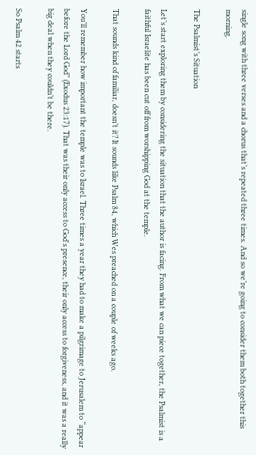single song with three verses and a chorus that’s repeated three times. And so we’re going to consider them both together this morning.

The Psalmist’s Situation

Let’s start exploring them by considering the situation that the author is facing. From what we can piece together, the Psalmist is a faithful Israelite has been cut off from worshipping God at the temple.

That sounds kind of familiar, doesn’t it? It sounds like Psalm 84, which Wes preached on a couple of weeks ago.

You’ll remember how important the temple was to Israel. Three times a year they had to make a pilgrimage to Jerusalem to “appear before the Lord God” (Exodus 23:17). That was their only access to God's presence, their only access to forgiveness, and it was a really big deal when they couldn’t be there.

So Psalm 42 starts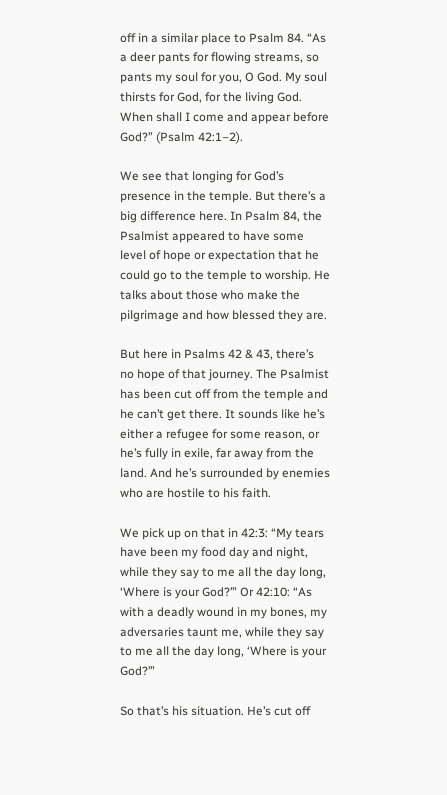off in a similar place to Psalm 84. “As a deer pants for flowing streams, so pants my soul for you, O God. My soul thirsts for God, for the living God. When shall I come and appear before God?” (Psalm 42:1–2).

We see that longing for God’s presence in the temple. But there’s a big difference here. In Psalm 84, the Psalmist appeared to have some level of hope or expectation that he could go to the temple to worship. He talks about those who make the pilgrimage and how blessed they are.

But here in Psalms 42 & 43, there’s no hope of that journey. The Psalmist has been cut off from the temple and he can’t get there. It sounds like he’s either a refugee for some reason, or he’s fully in exile, far away from the land. And he’s surrounded by enemies who are hostile to his faith.

We pick up on that in 42:3: “My tears have been my food day and night, while they say to me all the day long, ‘Where is your God?’” Or 42:10: “As with a deadly wound in my bones, my adversaries taunt me, while they say to me all the day long, ‘Where is your God?’”

So that’s his situation. He’s cut off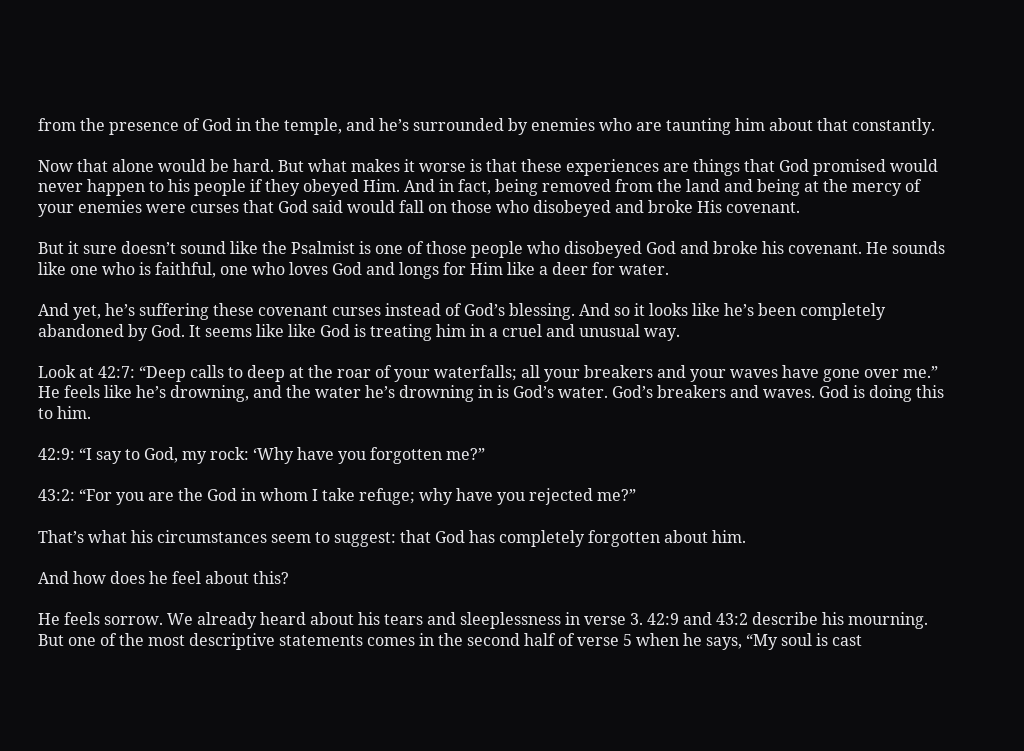from the presence of God in the temple, and he’s surrounded by enemies who are taunting him about that constantly.

Now that alone would be hard. But what makes it worse is that these experiences are things that God promised would never happen to his people if they obeyed Him. And in fact, being removed from the land and being at the mercy of your enemies were curses that God said would fall on those who disobeyed and broke His covenant.

But it sure doesn’t sound like the Psalmist is one of those people who disobeyed God and broke his covenant. He sounds like one who is faithful, one who loves God and longs for Him like a deer for water.

And yet, he’s suffering these covenant curses instead of God’s blessing. And so it looks like he’s been completely abandoned by God. It seems like like God is treating him in a cruel and unusual way.

Look at 42:7: “Deep calls to deep at the roar of your waterfalls; all your breakers and your waves have gone over me.” He feels like he’s drowning, and the water he’s drowning in is God’s water. God’s breakers and waves. God is doing this to him.

42:9: “I say to God, my rock: ‘Why have you forgotten me?”

43:2: “For you are the God in whom I take refuge; why have you rejected me?”

That’s what his circumstances seem to suggest: that God has completely forgotten about him.

And how does he feel about this?

He feels sorrow. We already heard about his tears and sleeplessness in verse 3. 42:9 and 43:2 describe his mourning. But one of the most descriptive statements comes in the second half of verse 5 when he says, “My soul is cast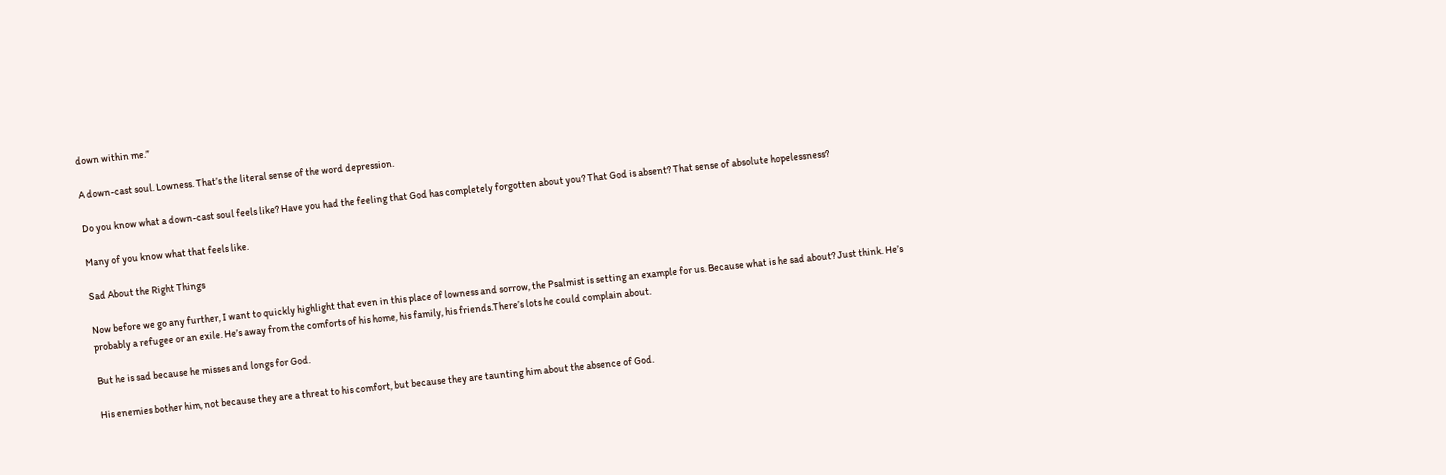down within me.”

A down-cast soul. Lowness. That’s the literal sense of the word depression.

Do you know what a down-cast soul feels like? Have you had the feeling that God has completely forgotten about you? That God is absent? That sense of absolute hopelessness?

Many of you know what that feels like.

Sad About the Right Things

Now before we go any further, I want to quickly highlight that even in this place of lowness and sorrow, the Psalmist is setting an example for us. Because what is he sad about? Just think. He’s probably a refugee or an exile. He’s away from the comforts of his home, his family, his friends.There’s lots he could complain about.

But he is sad because he misses and longs for God.

His enemies bother him, not because they are a threat to his comfort, but because they are taunting him about the absence of God.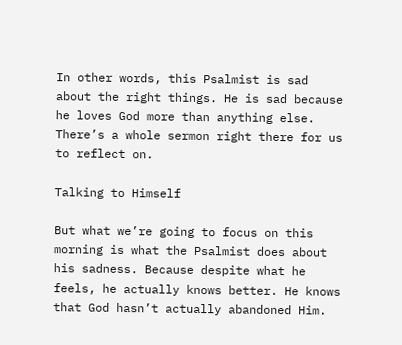In other words, this Psalmist is sad about the right things. He is sad because he loves God more than anything else. There’s a whole sermon right there for us to reflect on.

Talking to Himself

But what we’re going to focus on this morning is what the Psalmist does about his sadness. Because despite what he feels, he actually knows better. He knows that God hasn’t actually abandoned Him.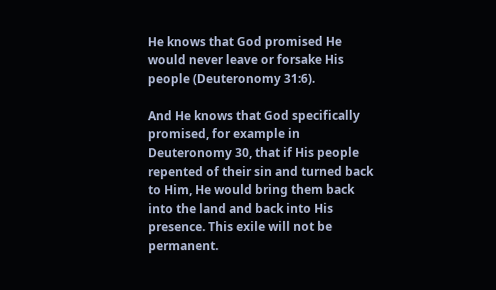He knows that God promised He would never leave or forsake His people (Deuteronomy 31:6).

And He knows that God specifically promised, for example in Deuteronomy 30, that if His people repented of their sin and turned back to Him, He would bring them back into the land and back into His presence. This exile will not be permanent.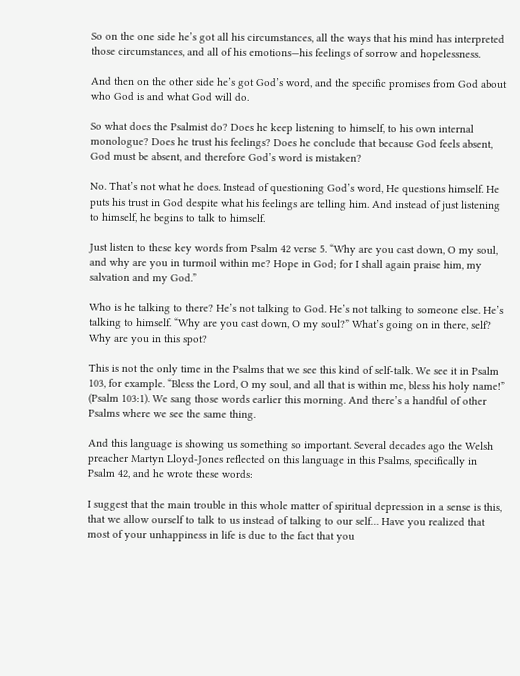So on the one side he’s got all his circumstances, all the ways that his mind has interpreted those circumstances, and all of his emotions—his feelings of sorrow and hopelessness.

And then on the other side he’s got God’s word, and the specific promises from God about who God is and what God will do.

So what does the Psalmist do? Does he keep listening to himself, to his own internal monologue? Does he trust his feelings? Does he conclude that because God feels absent, God must be absent, and therefore God’s word is mistaken?

No. That’s not what he does. Instead of questioning God’s word, He questions himself. He puts his trust in God despite what his feelings are telling him. And instead of just listening to himself, he begins to talk to himself.

Just listen to these key words from Psalm 42 verse 5. “Why are you cast down, O my soul, and why are you in turmoil within me? Hope in God; for I shall again praise him, my salvation and my God.”

Who is he talking to there? He’s not talking to God. He’s not talking to someone else. He’s talking to himself. “Why are you cast down, O my soul?” What’s going on in there, self? Why are you in this spot?

This is not the only time in the Psalms that we see this kind of self-talk. We see it in Psalm 103, for example. “Bless the Lord, O my soul, and all that is within me, bless his holy name!” (Psalm 103:1). We sang those words earlier this morning. And there’s a handful of other Psalms where we see the same thing.

And this language is showing us something so important. Several decades ago the Welsh preacher Martyn Lloyd-Jones reflected on this language in this Psalms, specifically in Psalm 42, and he wrote these words:

I suggest that the main trouble in this whole matter of spiritual depression in a sense is this, that we allow ourself to talk to us instead of talking to our self… Have you realized that most of your unhappiness in life is due to the fact that you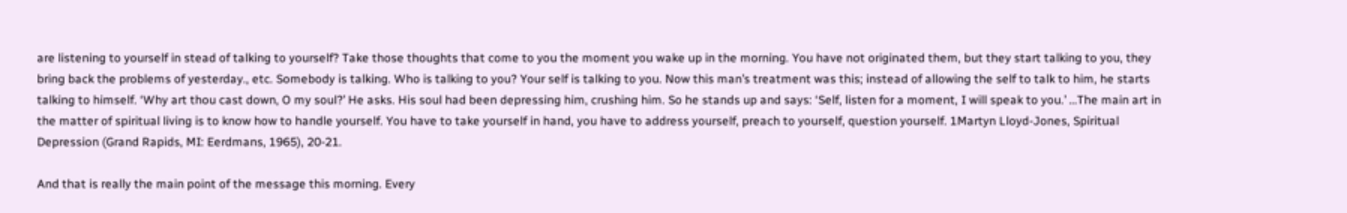are listening to yourself in stead of talking to yourself? Take those thoughts that come to you the moment you wake up in the morning. You have not originated them, but they start talking to you, they bring back the problems of yesterday., etc. Somebody is talking. Who is talking to you? Your self is talking to you. Now this man’s treatment was this; instead of allowing the self to talk to him, he starts talking to himself. ‘Why art thou cast down, O my soul?’ He asks. His soul had been depressing him, crushing him. So he stands up and says: ‘Self, listen for a moment, I will speak to you.’ …The main art in the matter of spiritual living is to know how to handle yourself. You have to take yourself in hand, you have to address yourself, preach to yourself, question yourself. 1Martyn Lloyd-Jones, Spiritual Depression (Grand Rapids, MI: Eerdmans, 1965), 20-21.

And that is really the main point of the message this morning. Every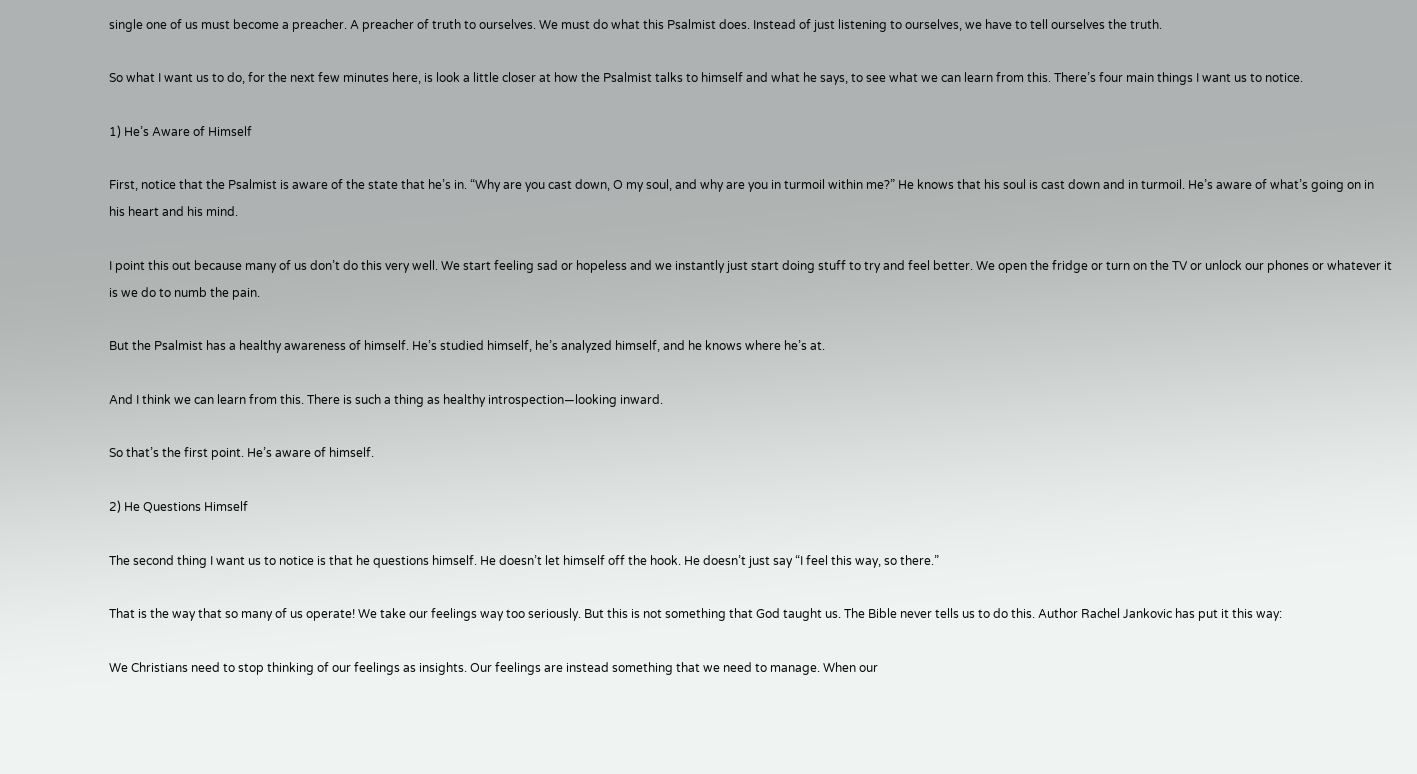single one of us must become a preacher. A preacher of truth to ourselves. We must do what this Psalmist does. Instead of just listening to ourselves, we have to tell ourselves the truth.

So what I want us to do, for the next few minutes here, is look a little closer at how the Psalmist talks to himself and what he says, to see what we can learn from this. There’s four main things I want us to notice.

1) He’s Aware of Himself

First, notice that the Psalmist is aware of the state that he’s in. “Why are you cast down, O my soul, and why are you in turmoil within me?” He knows that his soul is cast down and in turmoil. He’s aware of what’s going on in his heart and his mind.

I point this out because many of us don’t do this very well. We start feeling sad or hopeless and we instantly just start doing stuff to try and feel better. We open the fridge or turn on the TV or unlock our phones or whatever it is we do to numb the pain.

But the Psalmist has a healthy awareness of himself. He’s studied himself, he’s analyzed himself, and he knows where he’s at.

And I think we can learn from this. There is such a thing as healthy introspection—looking inward.

So that’s the first point. He’s aware of himself.

2) He Questions Himself

The second thing I want us to notice is that he questions himself. He doesn’t let himself off the hook. He doesn’t just say “I feel this way, so there.”

That is the way that so many of us operate! We take our feelings way too seriously. But this is not something that God taught us. The Bible never tells us to do this. Author Rachel Jankovic has put it this way:

We Christians need to stop thinking of our feelings as insights. Our feelings are instead something that we need to manage. When our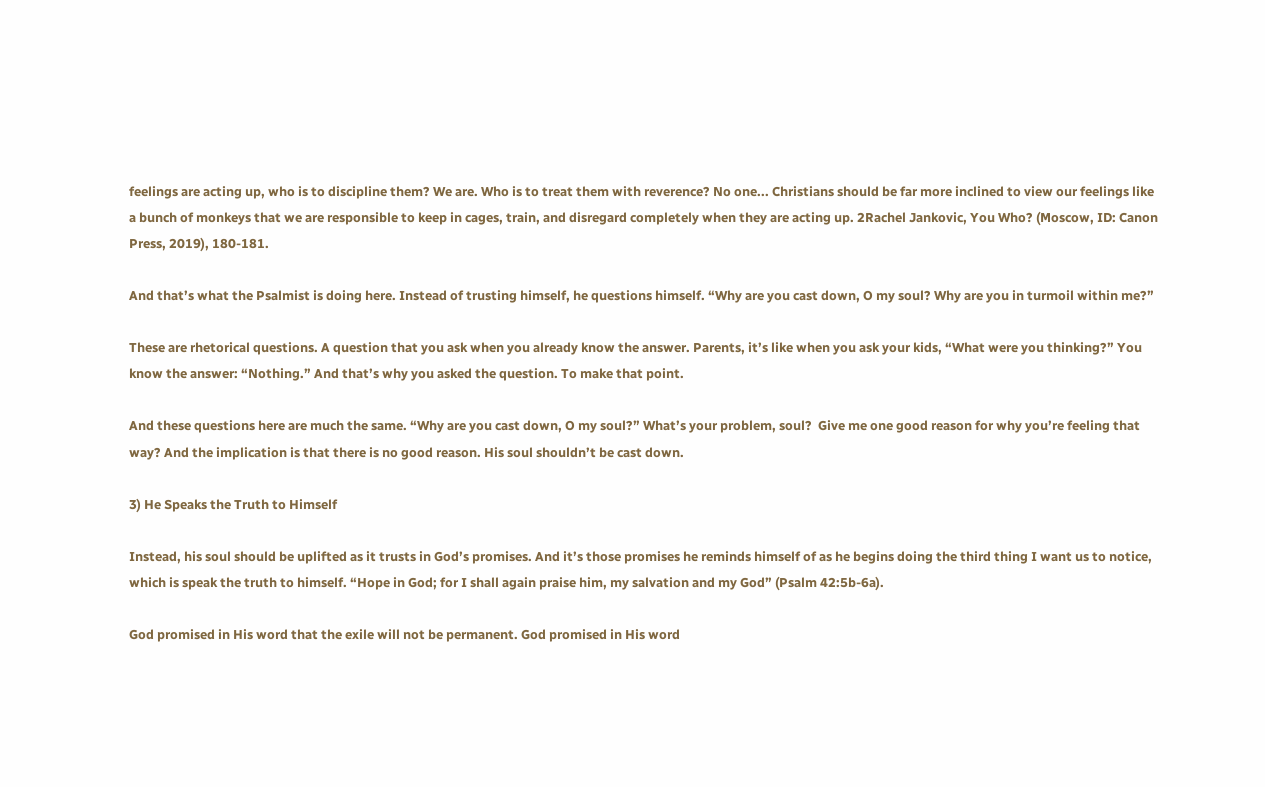feelings are acting up, who is to discipline them? We are. Who is to treat them with reverence? No one... Christians should be far more inclined to view our feelings like a bunch of monkeys that we are responsible to keep in cages, train, and disregard completely when they are acting up. 2Rachel Jankovic, You Who? (Moscow, ID: Canon Press, 2019), 180-181.

And that’s what the Psalmist is doing here. Instead of trusting himself, he questions himself. “Why are you cast down, O my soul? Why are you in turmoil within me?”

These are rhetorical questions. A question that you ask when you already know the answer. Parents, it’s like when you ask your kids, “What were you thinking?” You know the answer: “Nothing.” And that’s why you asked the question. To make that point.

And these questions here are much the same. “Why are you cast down, O my soul?” What’s your problem, soul?  Give me one good reason for why you’re feeling that way? And the implication is that there is no good reason. His soul shouldn’t be cast down.

3) He Speaks the Truth to Himself

Instead, his soul should be uplifted as it trusts in God’s promises. And it’s those promises he reminds himself of as he begins doing the third thing I want us to notice, which is speak the truth to himself. “Hope in God; for I shall again praise him, my salvation and my God” (Psalm 42:5b-6a).

God promised in His word that the exile will not be permanent. God promised in His word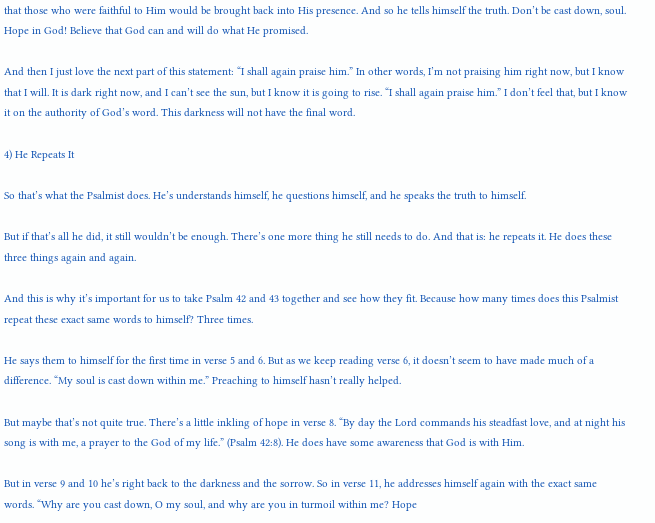that those who were faithful to Him would be brought back into His presence. And so he tells himself the truth. Don’t be cast down, soul. Hope in God! Believe that God can and will do what He promised.

And then I just love the next part of this statement: “I shall again praise him.” In other words, I’m not praising him right now, but I know that I will. It is dark right now, and I can’t see the sun, but I know it is going to rise. “I shall again praise him.” I don’t feel that, but I know it on the authority of God’s word. This darkness will not have the final word.

4) He Repeats It

So that’s what the Psalmist does. He’s understands himself, he questions himself, and he speaks the truth to himself.

But if that’s all he did, it still wouldn’t be enough. There’s one more thing he still needs to do. And that is: he repeats it. He does these three things again and again.

And this is why it’s important for us to take Psalm 42 and 43 together and see how they fit. Because how many times does this Psalmist repeat these exact same words to himself? Three times.

He says them to himself for the first time in verse 5 and 6. But as we keep reading verse 6, it doesn’t seem to have made much of a difference. “My soul is cast down within me.” Preaching to himself hasn’t really helped.

But maybe that’s not quite true. There’s a little inkling of hope in verse 8. “By day the Lord commands his steadfast love, and at night his song is with me, a prayer to the God of my life.” (Psalm 42:8). He does have some awareness that God is with Him.

But in verse 9 and 10 he’s right back to the darkness and the sorrow. So in verse 11, he addresses himself again with the exact same words. “Why are you cast down, O my soul, and why are you in turmoil within me? Hope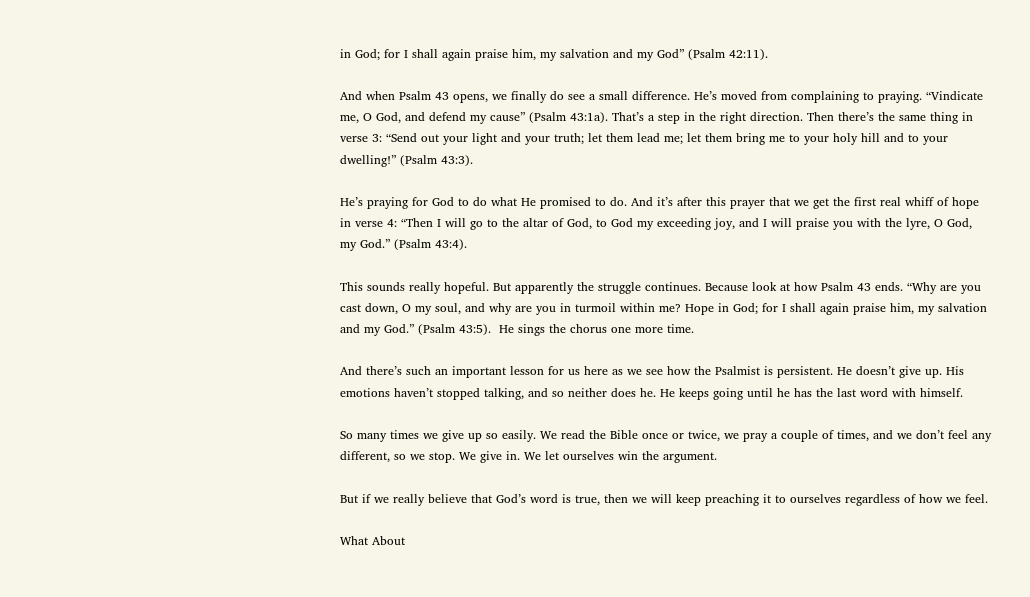in God; for I shall again praise him, my salvation and my God” (Psalm 42:11).

And when Psalm 43 opens, we finally do see a small difference. He’s moved from complaining to praying. “Vindicate me, O God, and defend my cause” (Psalm 43:1a). That’s a step in the right direction. Then there’s the same thing in verse 3: “Send out your light and your truth; let them lead me; let them bring me to your holy hill and to your dwelling!” (Psalm 43:3).

He’s praying for God to do what He promised to do. And it’s after this prayer that we get the first real whiff of hope in verse 4: “Then I will go to the altar of God, to God my exceeding joy, and I will praise you with the lyre, O God, my God.” (Psalm 43:4).

This sounds really hopeful. But apparently the struggle continues. Because look at how Psalm 43 ends. “Why are you cast down, O my soul, and why are you in turmoil within me? Hope in God; for I shall again praise him, my salvation and my God.” (Psalm 43:5).  He sings the chorus one more time.

And there’s such an important lesson for us here as we see how the Psalmist is persistent. He doesn’t give up. His emotions haven’t stopped talking, and so neither does he. He keeps going until he has the last word with himself.

So many times we give up so easily. We read the Bible once or twice, we pray a couple of times, and we don’t feel any different, so we stop. We give in. We let ourselves win the argument.

But if we really believe that God’s word is true, then we will keep preaching it to ourselves regardless of how we feel.

What About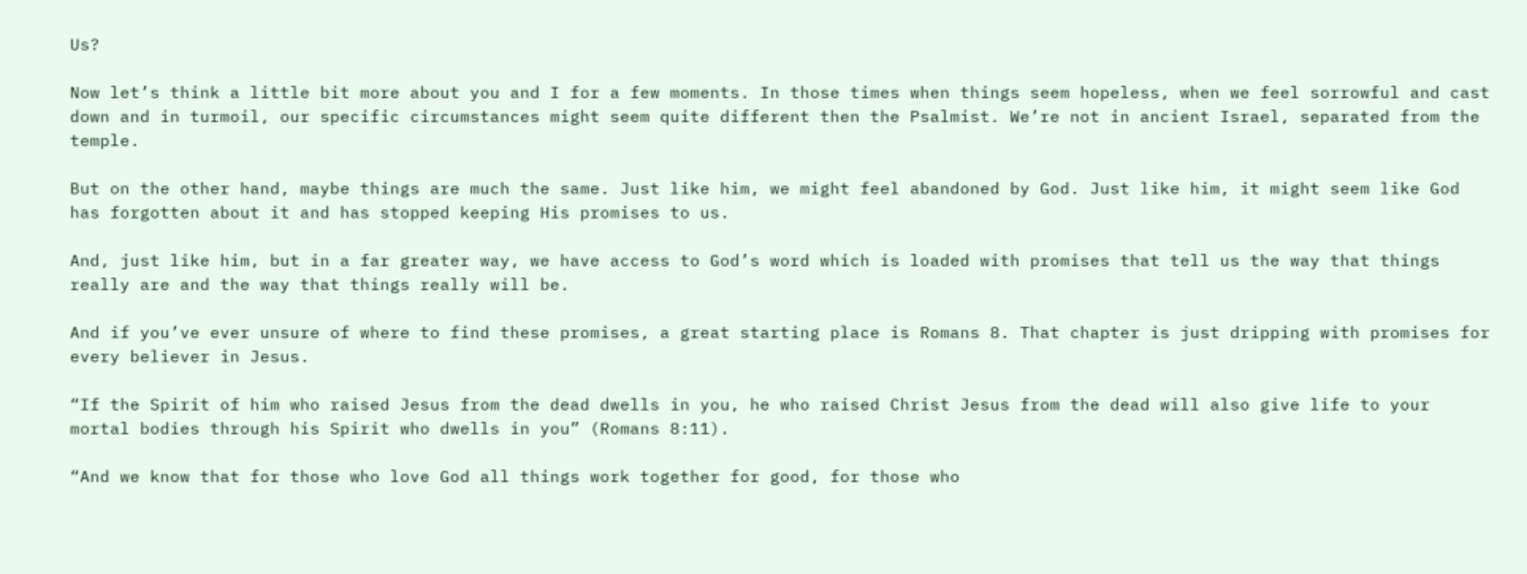Us?

Now let’s think a little bit more about you and I for a few moments. In those times when things seem hopeless, when we feel sorrowful and cast down and in turmoil, our specific circumstances might seem quite different then the Psalmist. We’re not in ancient Israel, separated from the temple.

But on the other hand, maybe things are much the same. Just like him, we might feel abandoned by God. Just like him, it might seem like God has forgotten about it and has stopped keeping His promises to us.

And, just like him, but in a far greater way, we have access to God’s word which is loaded with promises that tell us the way that things really are and the way that things really will be.

And if you’ve ever unsure of where to find these promises, a great starting place is Romans 8. That chapter is just dripping with promises for every believer in Jesus.

“If the Spirit of him who raised Jesus from the dead dwells in you, he who raised Christ Jesus from the dead will also give life to your mortal bodies through his Spirit who dwells in you” (Romans 8:11).

“And we know that for those who love God all things work together for good, for those who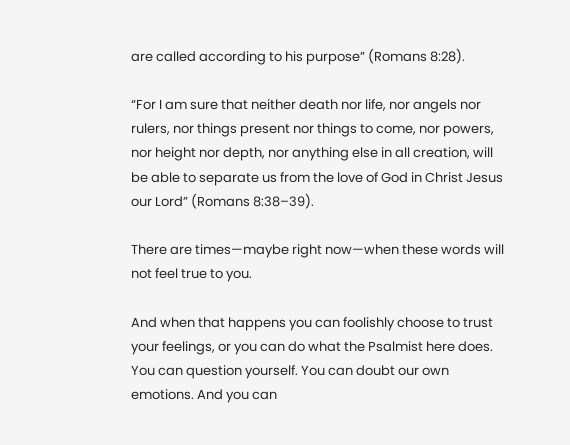are called according to his purpose” (Romans 8:28).

“For I am sure that neither death nor life, nor angels nor rulers, nor things present nor things to come, nor powers, nor height nor depth, nor anything else in all creation, will be able to separate us from the love of God in Christ Jesus our Lord” (Romans 8:38–39).

There are times—maybe right now—when these words will not feel true to you.

And when that happens you can foolishly choose to trust your feelings, or you can do what the Psalmist here does. You can question yourself. You can doubt our own emotions. And you can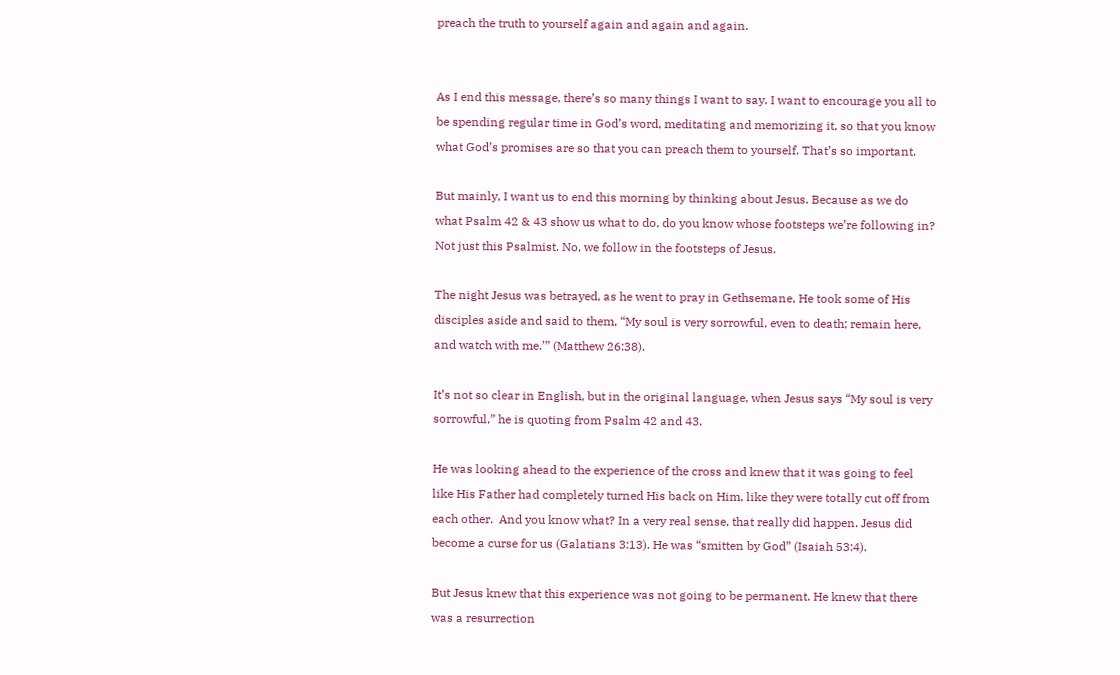preach the truth to yourself again and again and again.


As I end this message, there’s so many things I want to say. I want to encourage you all to be spending regular time in God’s word, meditating and memorizing it, so that you know what God’s promises are so that you can preach them to yourself. That’s so important.

But mainly, I want us to end this morning by thinking about Jesus. Because as we do what Psalm 42 & 43 show us what to do, do you know whose footsteps we’re following in? Not just this Psalmist. No, we follow in the footsteps of Jesus.

The night Jesus was betrayed, as he went to pray in Gethsemane, He took some of His disciples aside and said to them, “My soul is very sorrowful, even to death; remain here, and watch with me.’” (Matthew 26:38).

It’s not so clear in English, but in the original language, when Jesus says “My soul is very sorrowful,” he is quoting from Psalm 42 and 43.

He was looking ahead to the experience of the cross and knew that it was going to feel like His Father had completely turned His back on Him, like they were totally cut off from each other.  And you know what? In a very real sense, that really did happen. Jesus did become a curse for us (Galatians 3:13). He was “smitten by God” (Isaiah 53:4).

But Jesus knew that this experience was not going to be permanent. He knew that there was a resurrection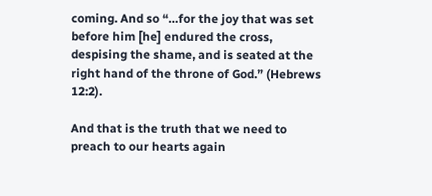coming. And so “…for the joy that was set before him [he] endured the cross, despising the shame, and is seated at the right hand of the throne of God.” (Hebrews 12:2).

And that is the truth that we need to preach to our hearts again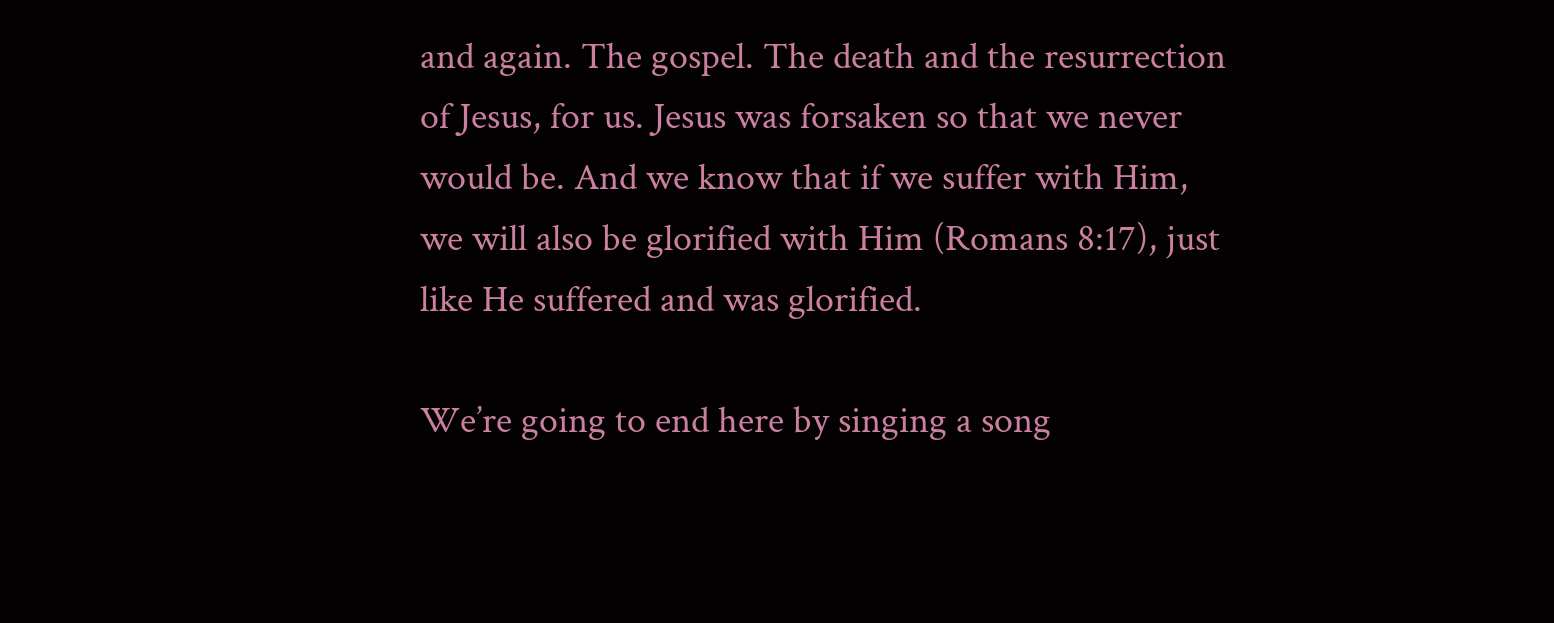and again. The gospel. The death and the resurrection of Jesus, for us. Jesus was forsaken so that we never would be. And we know that if we suffer with Him, we will also be glorified with Him (Romans 8:17), just like He suffered and was glorified.

We’re going to end here by singing a song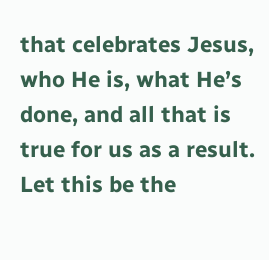that celebrates Jesus, who He is, what He’s done, and all that is true for us as a result. Let this be the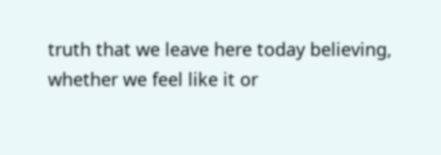truth that we leave here today believing, whether we feel like it or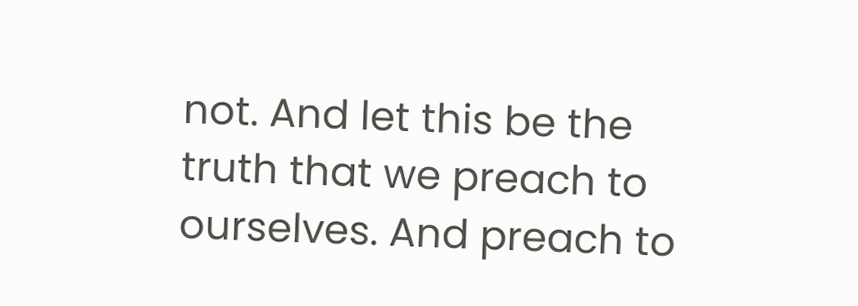not. And let this be the truth that we preach to ourselves. And preach to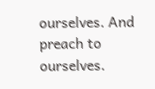ourselves. And preach to ourselves.